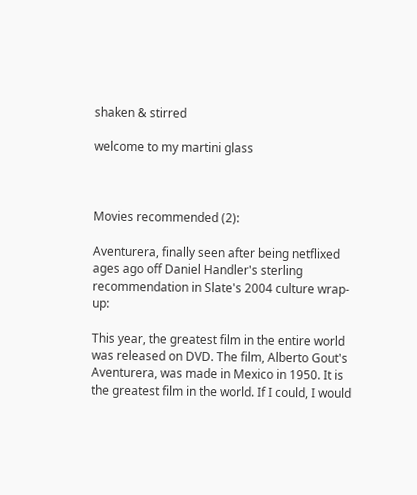shaken & stirred

welcome to my martini glass



Movies recommended (2):

Aventurera, finally seen after being netflixed ages ago off Daniel Handler's sterling recommendation in Slate's 2004 culture wrap-up:

This year, the greatest film in the entire world was released on DVD. The film, Alberto Gout's Aventurera, was made in Mexico in 1950. It is the greatest film in the world. If I could, I would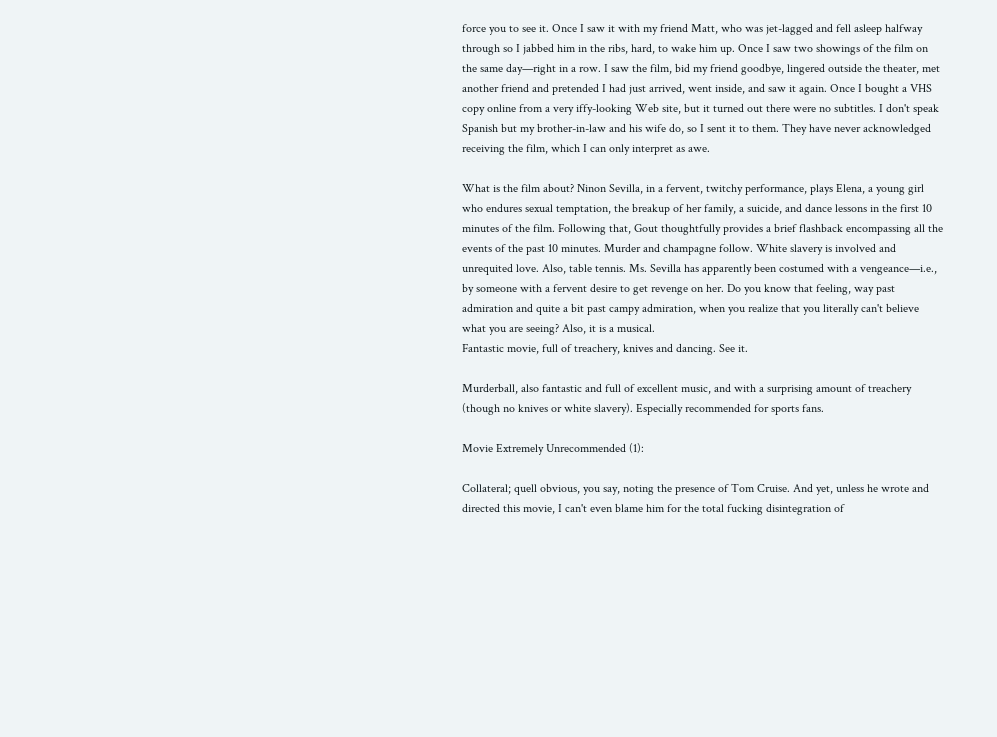force you to see it. Once I saw it with my friend Matt, who was jet-lagged and fell asleep halfway through so I jabbed him in the ribs, hard, to wake him up. Once I saw two showings of the film on the same day—right in a row. I saw the film, bid my friend goodbye, lingered outside the theater, met another friend and pretended I had just arrived, went inside, and saw it again. Once I bought a VHS copy online from a very iffy-looking Web site, but it turned out there were no subtitles. I don't speak Spanish but my brother-in-law and his wife do, so I sent it to them. They have never acknowledged receiving the film, which I can only interpret as awe.

What is the film about? Ninon Sevilla, in a fervent, twitchy performance, plays Elena, a young girl who endures sexual temptation, the breakup of her family, a suicide, and dance lessons in the first 10 minutes of the film. Following that, Gout thoughtfully provides a brief flashback encompassing all the events of the past 10 minutes. Murder and champagne follow. White slavery is involved and unrequited love. Also, table tennis. Ms. Sevilla has apparently been costumed with a vengeance—i.e., by someone with a fervent desire to get revenge on her. Do you know that feeling, way past admiration and quite a bit past campy admiration, when you realize that you literally can't believe what you are seeing? Also, it is a musical.
Fantastic movie, full of treachery, knives and dancing. See it.

Murderball, also fantastic and full of excellent music, and with a surprising amount of treachery (though no knives or white slavery). Especially recommended for sports fans.

Movie Extremely Unrecommended (1):

Collateral; quell obvious, you say, noting the presence of Tom Cruise. And yet, unless he wrote and directed this movie, I can't even blame him for the total fucking disintegration of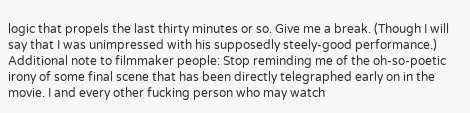logic that propels the last thirty minutes or so. Give me a break. (Though I will say that I was unimpressed with his supposedly steely-good performance.) Additional note to filmmaker people: Stop reminding me of the oh-so-poetic irony of some final scene that has been directly telegraphed early on in the movie. I and every other fucking person who may watch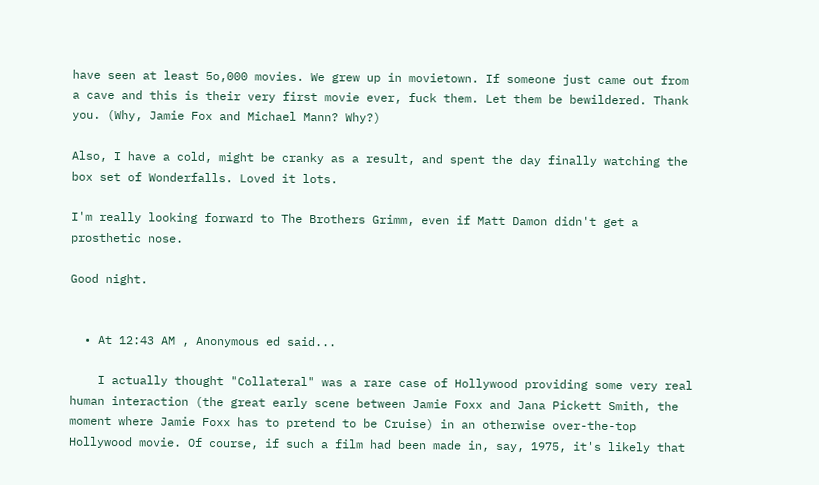have seen at least 5o,000 movies. We grew up in movietown. If someone just came out from a cave and this is their very first movie ever, fuck them. Let them be bewildered. Thank you. (Why, Jamie Fox and Michael Mann? Why?)

Also, I have a cold, might be cranky as a result, and spent the day finally watching the box set of Wonderfalls. Loved it lots.

I'm really looking forward to The Brothers Grimm, even if Matt Damon didn't get a prosthetic nose.

Good night.


  • At 12:43 AM , Anonymous ed said...

    I actually thought "Collateral" was a rare case of Hollywood providing some very real human interaction (the great early scene between Jamie Foxx and Jana Pickett Smith, the moment where Jamie Foxx has to pretend to be Cruise) in an otherwise over-the-top Hollywood movie. Of course, if such a film had been made in, say, 1975, it's likely that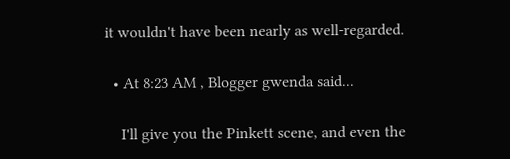it wouldn't have been nearly as well-regarded.

  • At 8:23 AM , Blogger gwenda said...

    I'll give you the Pinkett scene, and even the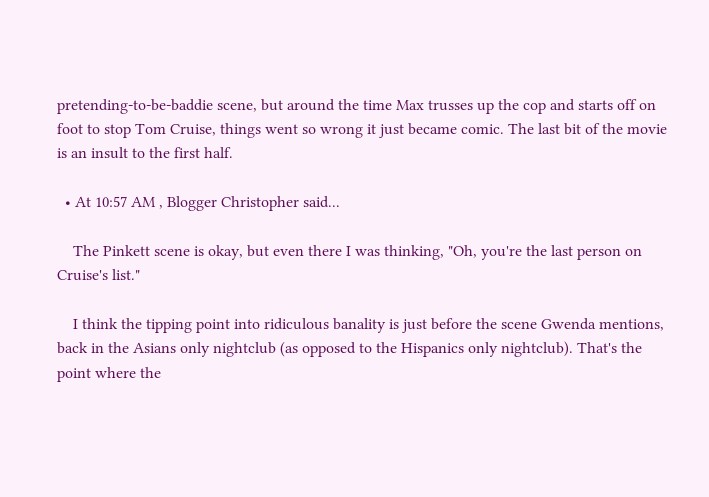pretending-to-be-baddie scene, but around the time Max trusses up the cop and starts off on foot to stop Tom Cruise, things went so wrong it just became comic. The last bit of the movie is an insult to the first half.

  • At 10:57 AM , Blogger Christopher said...

    The Pinkett scene is okay, but even there I was thinking, "Oh, you're the last person on Cruise's list."

    I think the tipping point into ridiculous banality is just before the scene Gwenda mentions, back in the Asians only nightclub (as opposed to the Hispanics only nightclub). That's the point where the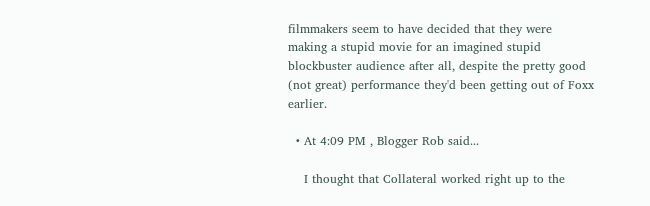filmmakers seem to have decided that they were making a stupid movie for an imagined stupid blockbuster audience after all, despite the pretty good (not great) performance they'd been getting out of Foxx earlier.

  • At 4:09 PM , Blogger Rob said...

    I thought that Collateral worked right up to the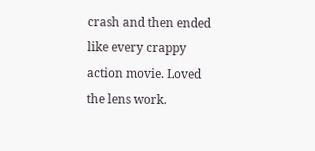crash and then ended like every crappy action movie. Loved the lens work.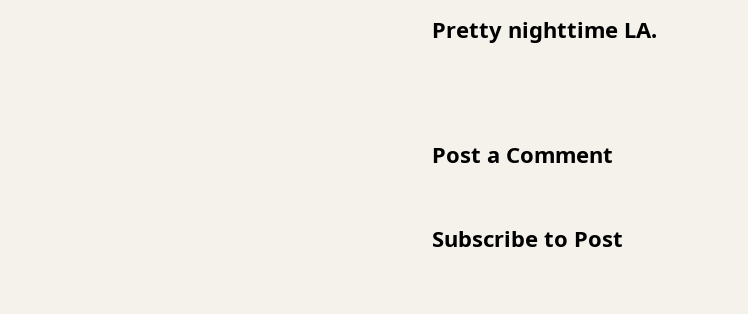Pretty nighttime LA.


Post a Comment

Subscribe to Post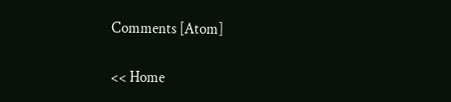Comments [Atom]

<< Home